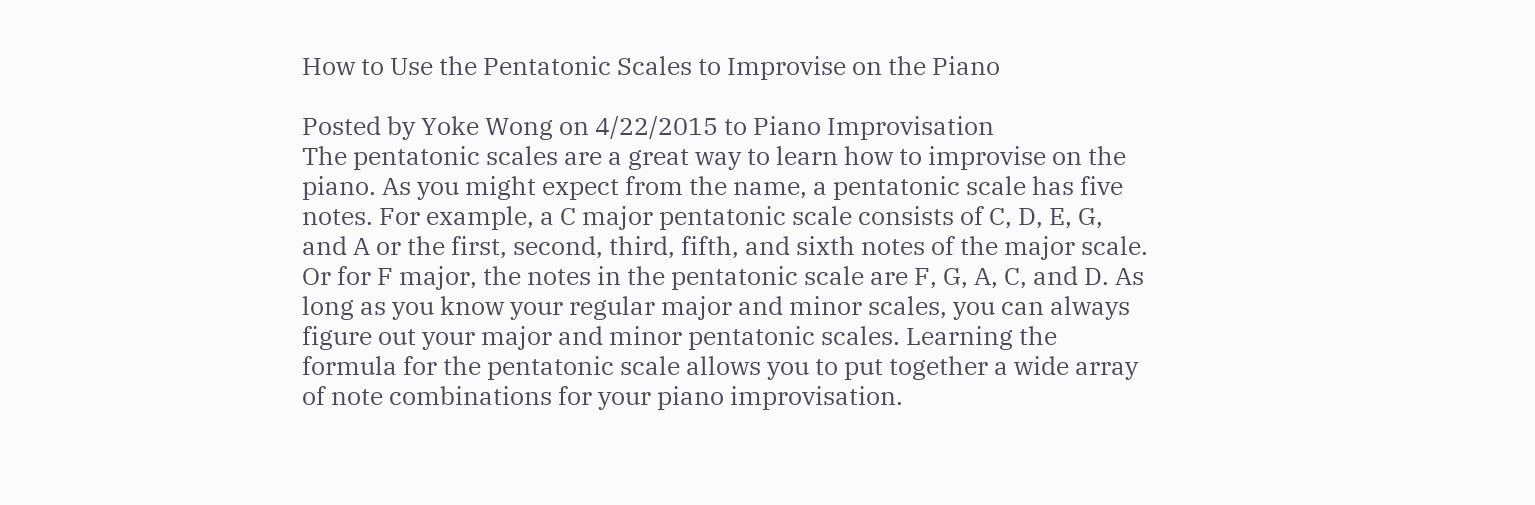How to Use the Pentatonic Scales to Improvise on the Piano

Posted by Yoke Wong on 4/22/2015 to Piano Improvisation
The pentatonic scales are a great way to learn how to improvise on the piano. As you might expect from the name, a pentatonic scale has five notes. For example, a C major pentatonic scale consists of C, D, E, G, and A or the first, second, third, fifth, and sixth notes of the major scale. Or for F major, the notes in the pentatonic scale are F, G, A, C, and D. As long as you know your regular major and minor scales, you can always figure out your major and minor pentatonic scales. Learning the formula for the pentatonic scale allows you to put together a wide array of note combinations for your piano improvisation.